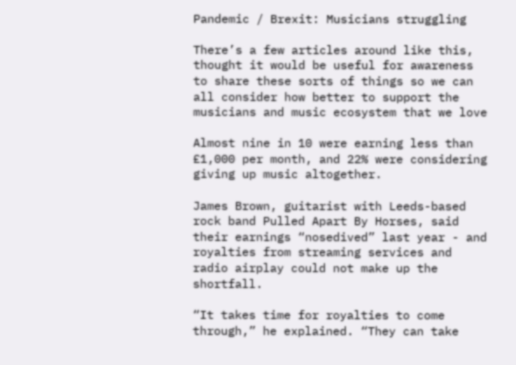Pandemic / Brexit: Musicians struggling

There’s a few articles around like this, thought it would be useful for awareness to share these sorts of things so we can all consider how better to support the musicians and music ecosystem that we love

Almost nine in 10 were earning less than £1,000 per month, and 22% were considering giving up music altogether.

James Brown, guitarist with Leeds-based rock band Pulled Apart By Horses, said their earnings “nosedived” last year - and royalties from streaming services and radio airplay could not make up the shortfall.

“It takes time for royalties to come through,” he explained. “They can take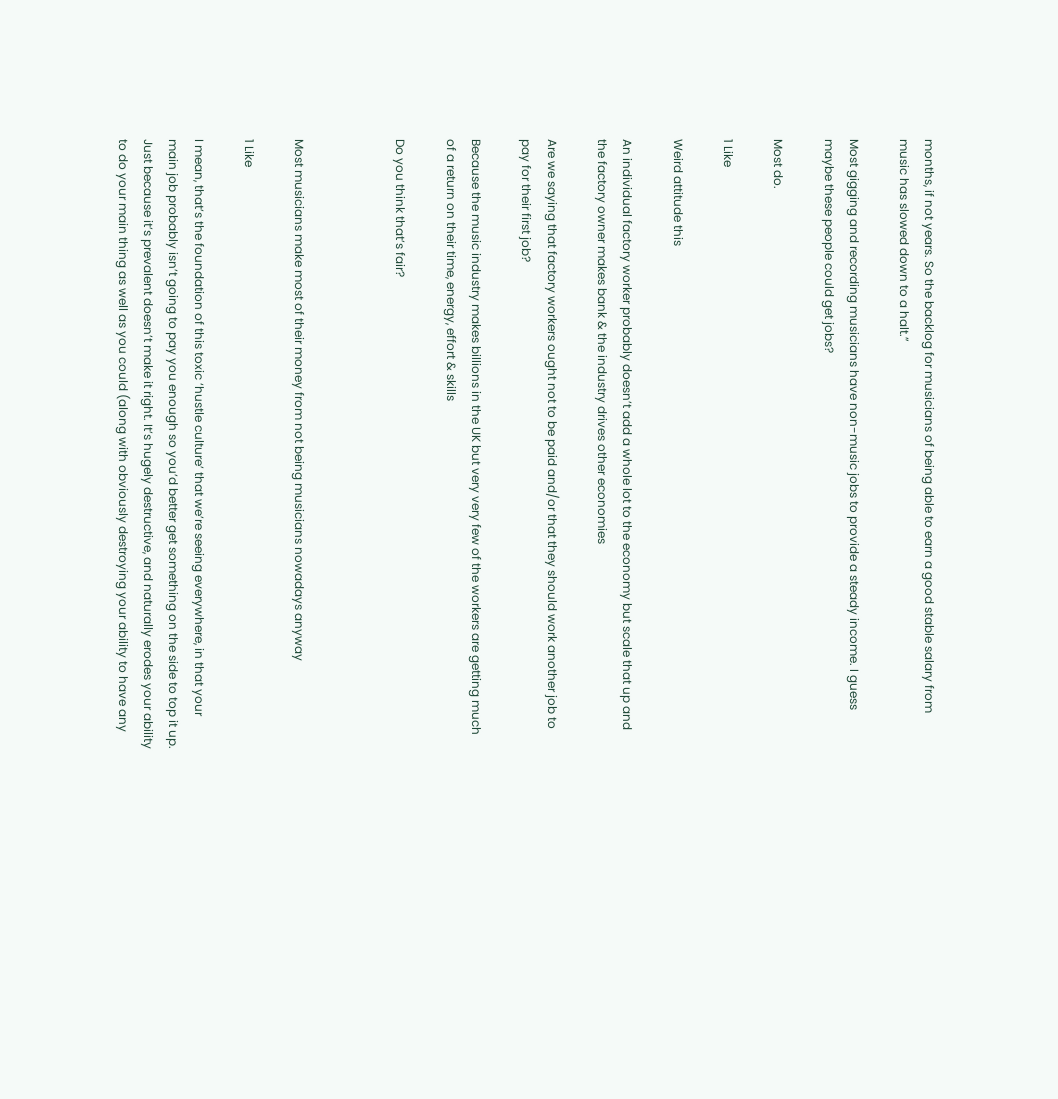months, if not years. So the backlog for musicians of being able to earn a good stable salary from music has slowed down to a halt.”

Most gigging and recording musicians have non-music jobs to provide a steady income. I guess maybe these people could get jobs?

Most do.

1 Like

Weird attitude this

An individual factory worker probably doesn’t add a whole lot to the economy but scale that up and the factory owner makes bank & the industry drives other economies

Are we saying that factory workers ought not to be paid and/or that they should work another job to pay for their first job?

Because the music industry makes billions in the UK but very very few of the workers are getting much of a return on their time, energy, effort & skills

Do you think that’s fair?



Most musicians make most of their money from not being musicians nowadays anyway

1 Like

I mean, that’s the foundation of this toxic ‘hustle culture’ that we’re seeing everywhere, in that your main job probably isn’t going to pay you enough so you’d better get something on the side to top it up. Just because it’s prevalent doesn’t make it right. It’s hugely destructive, and naturally erodes your ability to do your main thing as well as you could (along with obviously destroying your ability to have any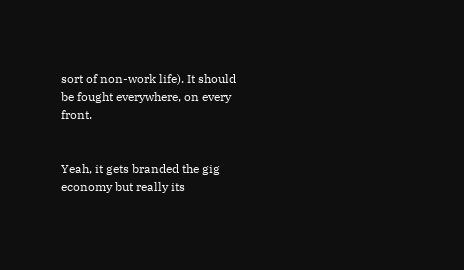sort of non-work life). It should be fought everywhere, on every front.


Yeah, it gets branded the gig economy but really its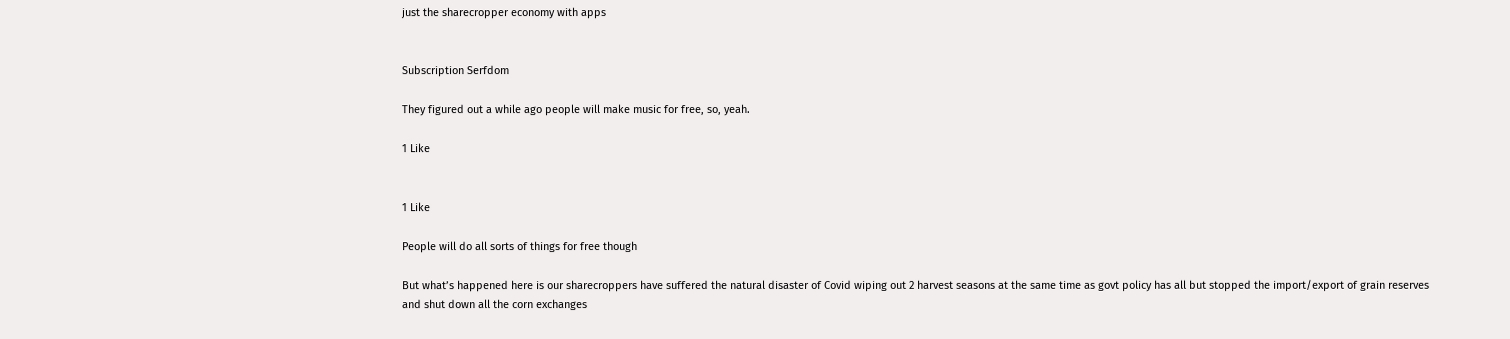just the sharecropper economy with apps


Subscription Serfdom

They figured out a while ago people will make music for free, so, yeah.

1 Like


1 Like

People will do all sorts of things for free though

But what’s happened here is our sharecroppers have suffered the natural disaster of Covid wiping out 2 harvest seasons at the same time as govt policy has all but stopped the import/export of grain reserves and shut down all the corn exchanges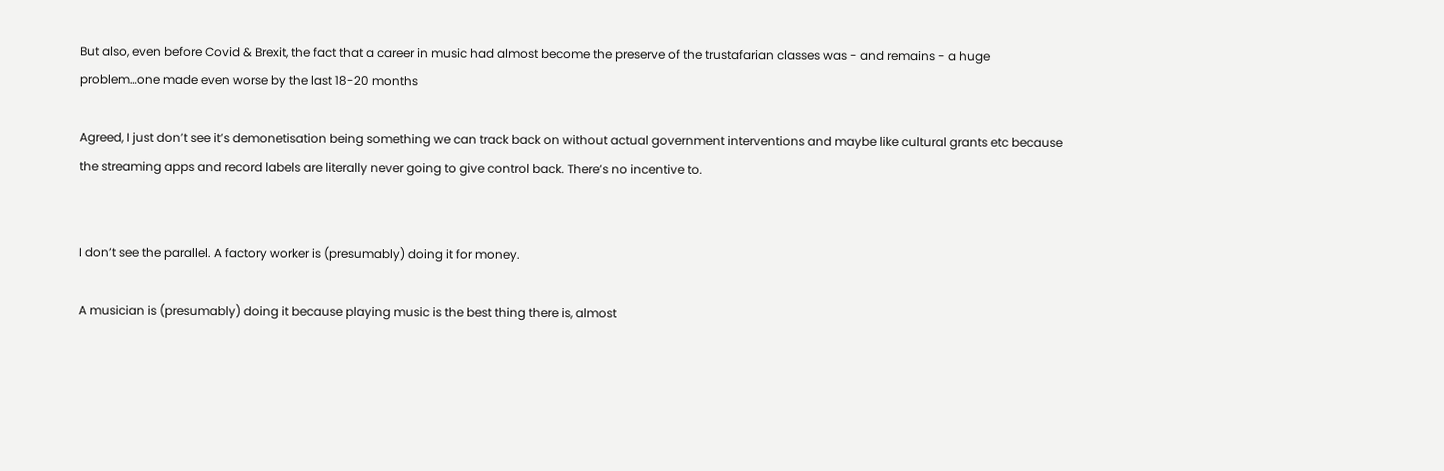But also, even before Covid & Brexit, the fact that a career in music had almost become the preserve of the trustafarian classes was - and remains - a huge problem…one made even worse by the last 18-20 months

Agreed, I just don’t see it’s demonetisation being something we can track back on without actual government interventions and maybe like cultural grants etc because the streaming apps and record labels are literally never going to give control back. There’s no incentive to.


I don’t see the parallel. A factory worker is (presumably) doing it for money.

A musician is (presumably) doing it because playing music is the best thing there is, almost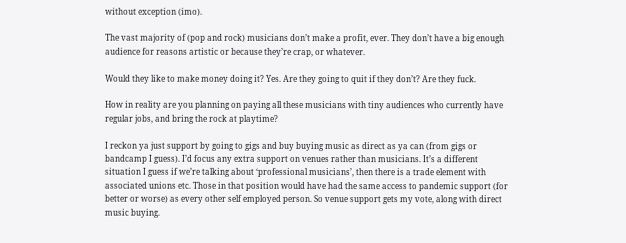without exception (imo).

The vast majority of (pop and rock) musicians don’t make a profit, ever. They don’t have a big enough audience for reasons artistic or because they’re crap, or whatever.

Would they like to make money doing it? Yes. Are they going to quit if they don’t? Are they fuck.

How in reality are you planning on paying all these musicians with tiny audiences who currently have regular jobs, and bring the rock at playtime?

I reckon ya just support by going to gigs and buy buying music as direct as ya can (from gigs or bandcamp I guess). I’d focus any extra support on venues rather than musicians. It’s a different situation I guess if we’re talking about ‘professional musicians’, then there is a trade element with associated unions etc. Those in that position would have had the same access to pandemic support (for better or worse) as every other self employed person. So venue support gets my vote, along with direct music buying.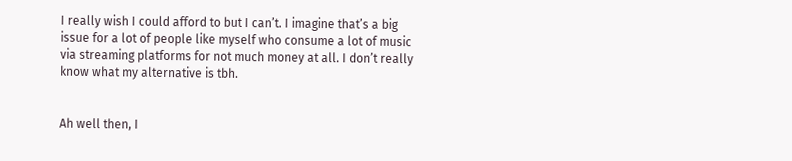I really wish I could afford to but I can’t. I imagine that’s a big issue for a lot of people like myself who consume a lot of music via streaming platforms for not much money at all. I don’t really know what my alternative is tbh.


Ah well then, I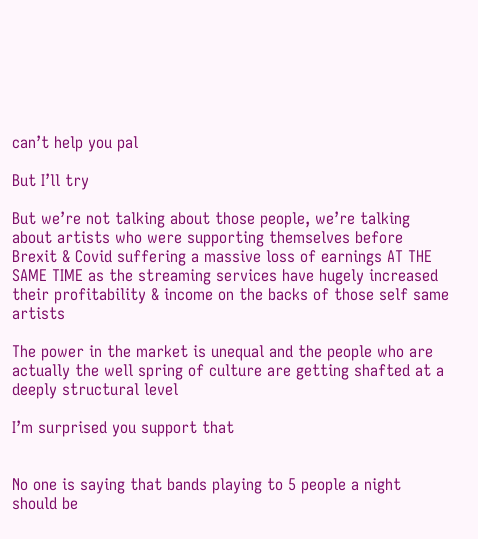can’t help you pal

But I’ll try

But we’re not talking about those people, we’re talking about artists who were supporting themselves before Brexit & Covid suffering a massive loss of earnings AT THE SAME TIME as the streaming services have hugely increased their profitability & income on the backs of those self same artists

The power in the market is unequal and the people who are actually the well spring of culture are getting shafted at a deeply structural level

I’m surprised you support that


No one is saying that bands playing to 5 people a night should be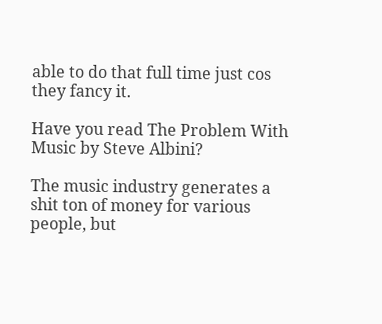able to do that full time just cos they fancy it.

Have you read The Problem With Music by Steve Albini?

The music industry generates a shit ton of money for various people, but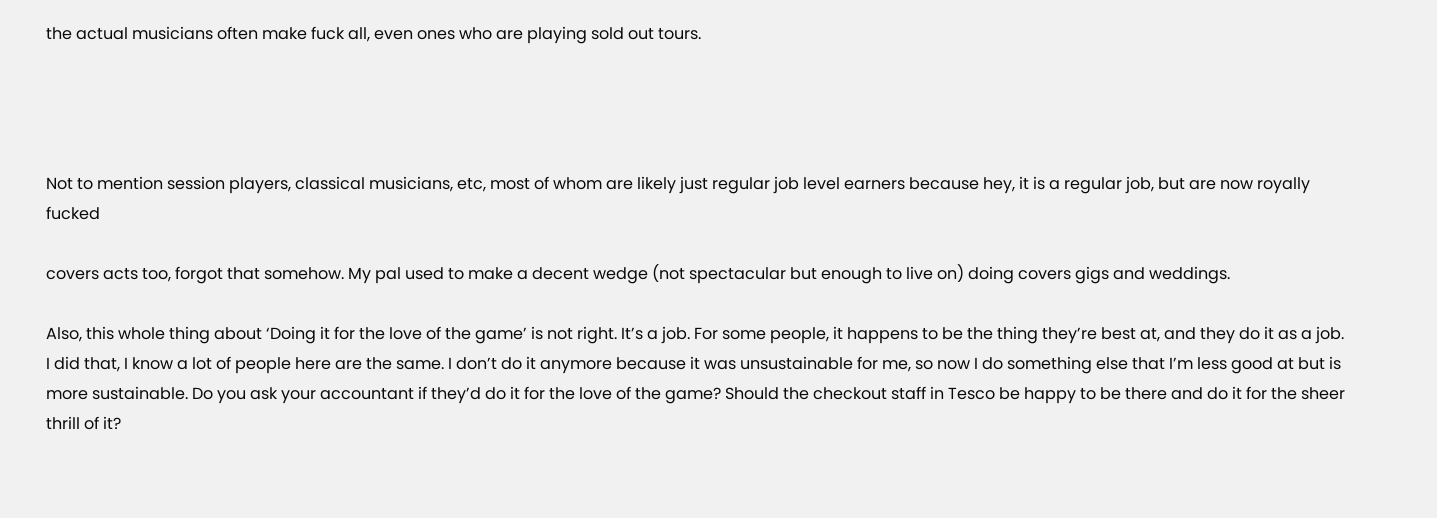the actual musicians often make fuck all, even ones who are playing sold out tours.




Not to mention session players, classical musicians, etc, most of whom are likely just regular job level earners because hey, it is a regular job, but are now royally fucked

covers acts too, forgot that somehow. My pal used to make a decent wedge (not spectacular but enough to live on) doing covers gigs and weddings.

Also, this whole thing about ‘Doing it for the love of the game’ is not right. It’s a job. For some people, it happens to be the thing they’re best at, and they do it as a job. I did that, I know a lot of people here are the same. I don’t do it anymore because it was unsustainable for me, so now I do something else that I’m less good at but is more sustainable. Do you ask your accountant if they’d do it for the love of the game? Should the checkout staff in Tesco be happy to be there and do it for the sheer thrill of it?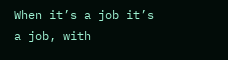When it’s a job it’s a job, with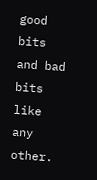good bits and bad bits like any other.